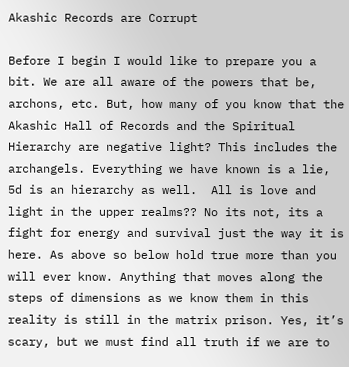Akashic Records are Corrupt

Before I begin I would like to prepare you a bit. We are all aware of the powers that be, archons, etc. But, how many of you know that the Akashic Hall of Records and the Spiritual Hierarchy are negative light? This includes the archangels. Everything we have known is a lie, 5d is an hierarchy as well.  All is love and light in the upper realms?? No its not, its a fight for energy and survival just the way it is here. As above so below hold true more than you will ever know. Anything that moves along the steps of dimensions as we know them in this reality is still in the matrix prison. Yes, it’s scary, but we must find all truth if we are to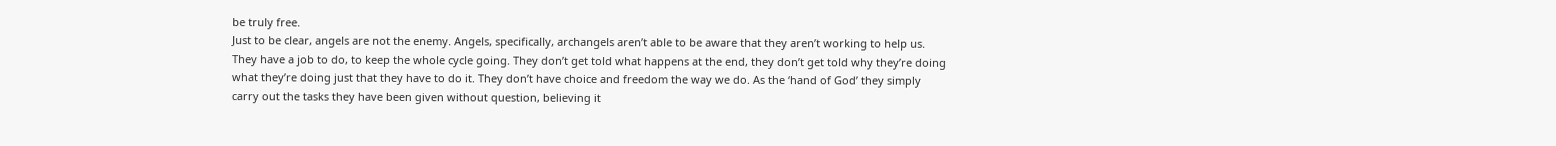be truly free.
Just to be clear, angels are not the enemy. Angels, specifically, archangels aren’t able to be aware that they aren’t working to help us. They have a job to do, to keep the whole cycle going. They don’t get told what happens at the end, they don’t get told why they’re doing what they’re doing just that they have to do it. They don’t have choice and freedom the way we do. As the ‘hand of God’ they simply carry out the tasks they have been given without question, believing it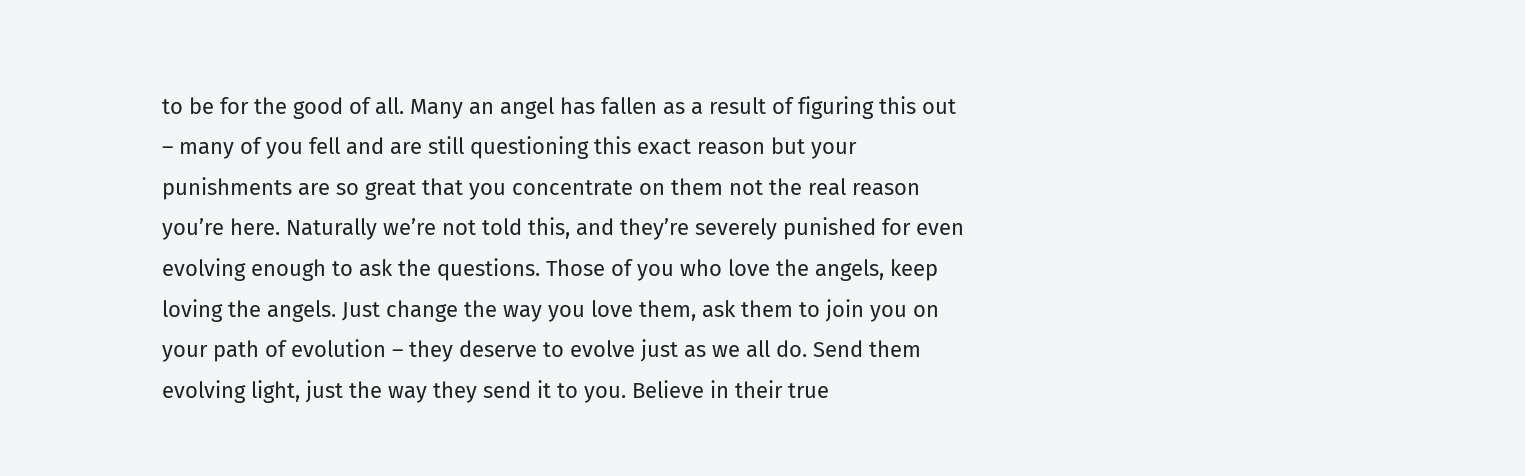to be for the good of all. Many an angel has fallen as a result of figuring this out – many of you fell and are still questioning this exact reason but your punishments are so great that you concentrate on them not the real reason you’re here. Naturally we’re not told this, and they’re severely punished for even evolving enough to ask the questions. Those of you who love the angels, keep loving the angels. Just change the way you love them, ask them to join you on your path of evolution – they deserve to evolve just as we all do. Send them evolving light, just the way they send it to you. Believe in their true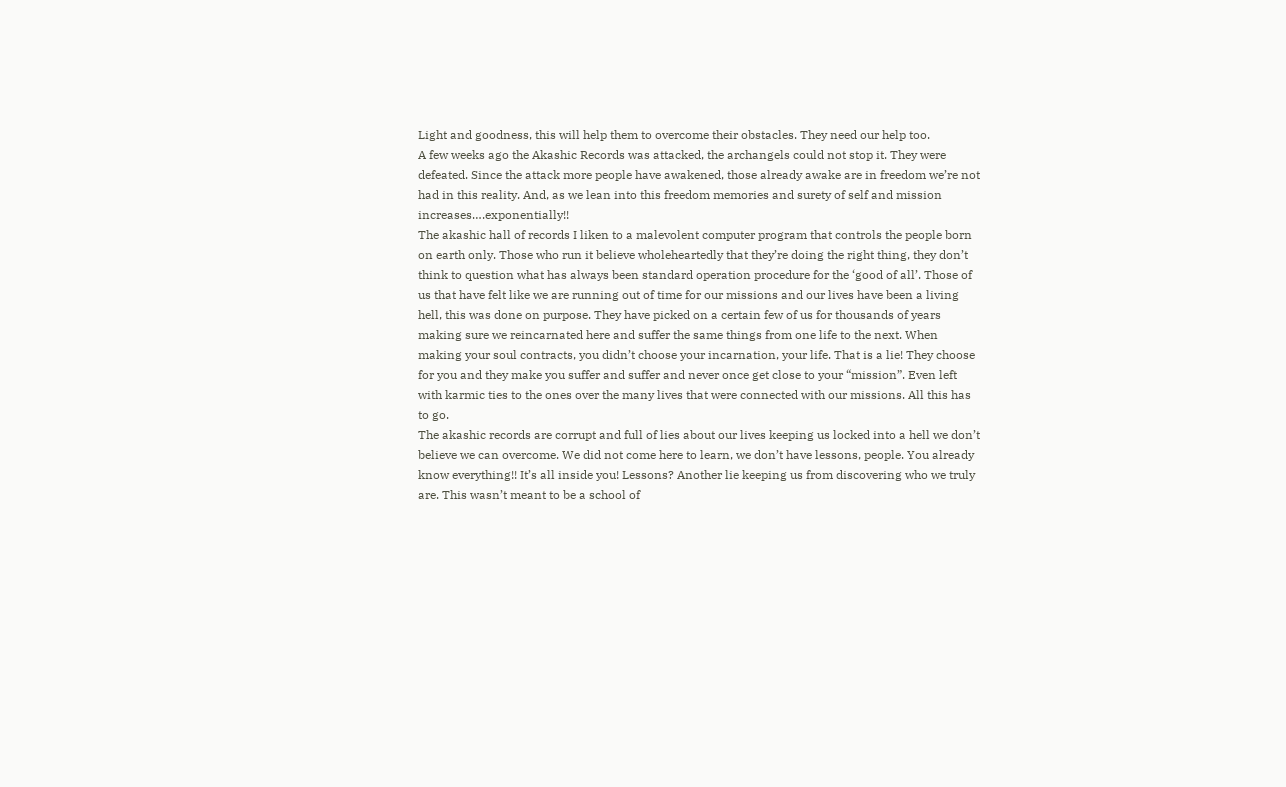Light and goodness, this will help them to overcome their obstacles. They need our help too.
A few weeks ago the Akashic Records was attacked, the archangels could not stop it. They were defeated. Since the attack more people have awakened, those already awake are in freedom we’re not had in this reality. And, as we lean into this freedom memories and surety of self and mission increases….exponentially!!
The akashic hall of records I liken to a malevolent computer program that controls the people born on earth only. Those who run it believe wholeheartedly that they’re doing the right thing, they don’t think to question what has always been standard operation procedure for the ‘good of all’. Those of us that have felt like we are running out of time for our missions and our lives have been a living hell, this was done on purpose. They have picked on a certain few of us for thousands of years making sure we reincarnated here and suffer the same things from one life to the next. When making your soul contracts, you didn’t choose your incarnation, your life. That is a lie! They choose for you and they make you suffer and suffer and never once get close to your “mission”. Even left with karmic ties to the ones over the many lives that were connected with our missions. All this has to go.
The akashic records are corrupt and full of lies about our lives keeping us locked into a hell we don’t believe we can overcome. We did not come here to learn, we don’t have lessons, people. You already know everything!! It’s all inside you! Lessons? Another lie keeping us from discovering who we truly are. This wasn’t meant to be a school of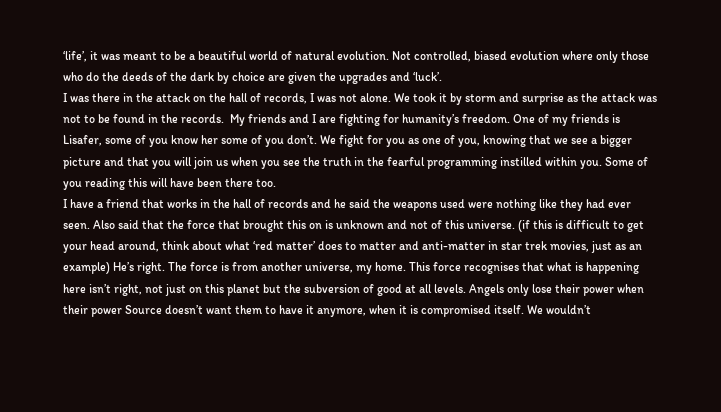‘life’, it was meant to be a beautiful world of natural evolution. Not controlled, biased evolution where only those who do the deeds of the dark by choice are given the upgrades and ‘luck’.
I was there in the attack on the hall of records, I was not alone. We took it by storm and surprise as the attack was not to be found in the records.  My friends and I are fighting for humanity’s freedom. One of my friends is Lisafer, some of you know her some of you don’t. We fight for you as one of you, knowing that we see a bigger picture and that you will join us when you see the truth in the fearful programming instilled within you. Some of you reading this will have been there too.
I have a friend that works in the hall of records and he said the weapons used were nothing like they had ever seen. Also said that the force that brought this on is unknown and not of this universe. (if this is difficult to get your head around, think about what ‘red matter’ does to matter and anti-matter in star trek movies, just as an example) He’s right. The force is from another universe, my home. This force recognises that what is happening here isn’t right, not just on this planet but the subversion of good at all levels. Angels only lose their power when their power Source doesn’t want them to have it anymore, when it is compromised itself. We wouldn’t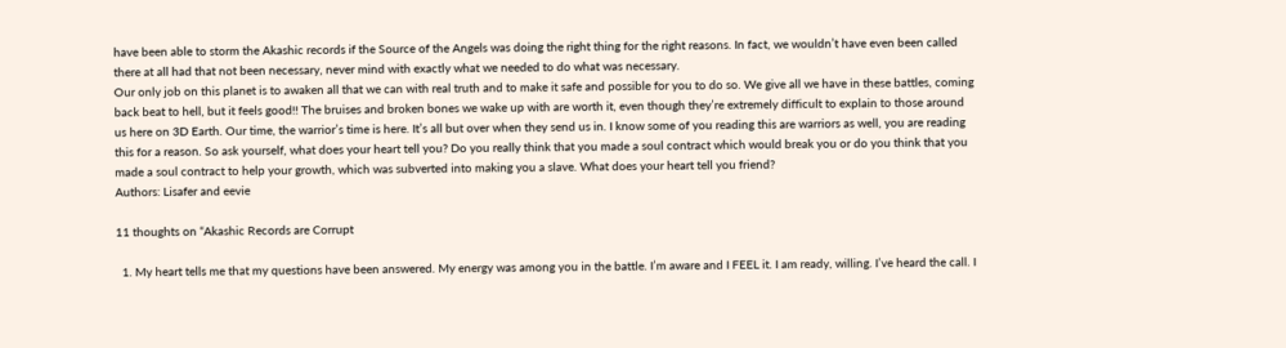have been able to storm the Akashic records if the Source of the Angels was doing the right thing for the right reasons. In fact, we wouldn’t have even been called there at all had that not been necessary, never mind with exactly what we needed to do what was necessary.
Our only job on this planet is to awaken all that we can with real truth and to make it safe and possible for you to do so. We give all we have in these battles, coming back beat to hell, but it feels good!! The bruises and broken bones we wake up with are worth it, even though they’re extremely difficult to explain to those around us here on 3D Earth. Our time, the warrior’s time is here. It’s all but over when they send us in. I know some of you reading this are warriors as well, you are reading this for a reason. So ask yourself, what does your heart tell you? Do you really think that you made a soul contract which would break you or do you think that you made a soul contract to help your growth, which was subverted into making you a slave. What does your heart tell you friend?
Authors: Lisafer and eevie

11 thoughts on “Akashic Records are Corrupt

  1. My heart tells me that my questions have been answered. My energy was among you in the battle. I’m aware and I FEEL it. I am ready, willing. I’ve heard the call. I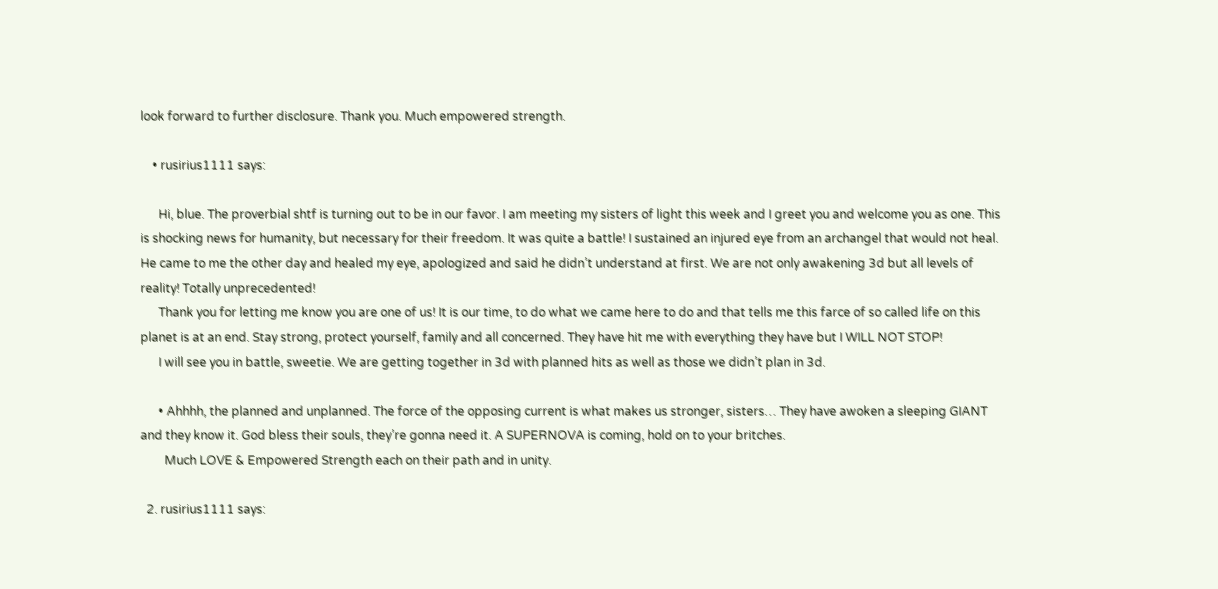look forward to further disclosure. Thank you. Much empowered strength.

    • rusirius1111 says:

      Hi, blue. The proverbial shtf is turning out to be in our favor. I am meeting my sisters of light this week and I greet you and welcome you as one. This is shocking news for humanity, but necessary for their freedom. It was quite a battle! I sustained an injured eye from an archangel that would not heal. He came to me the other day and healed my eye, apologized and said he didn’t understand at first. We are not only awakening 3d but all levels of reality! Totally unprecedented!
      Thank you for letting me know you are one of us! It is our time, to do what we came here to do and that tells me this farce of so called life on this planet is at an end. Stay strong, protect yourself, family and all concerned. They have hit me with everything they have but I WILL NOT STOP!
      I will see you in battle, sweetie. We are getting together in 3d with planned hits as well as those we didn’t plan in 3d.

      • Ahhhh, the planned and unplanned. The force of the opposing current is what makes us stronger, sisters… They have awoken a sleeping GIANT and they know it. God bless their souls, they’re gonna need it. A SUPERNOVA is coming, hold on to your britches.
        Much LOVE & Empowered Strength each on their path and in unity.

  2. rusirius1111 says: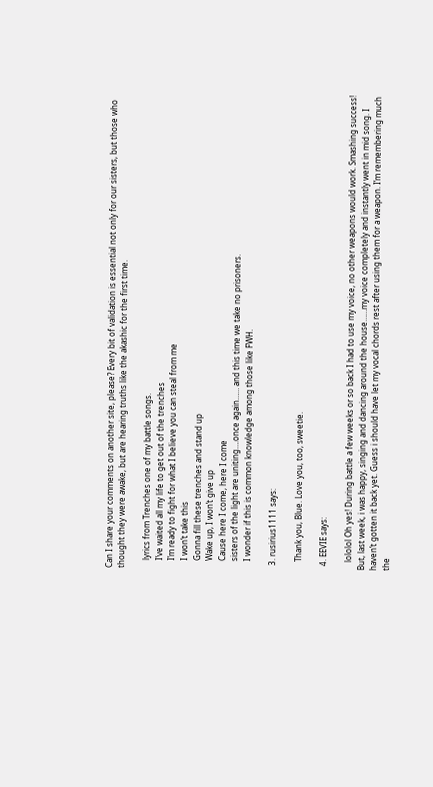Can I share your comments on another site, please? Every bit of validation is essential not only for our sisters, but those who thought they were awake, but are hearing truths like the akashic for the first time.

    lyrics from Trenches one of my battle songs.
    I’ve waited all my life to get out of the trenches
    I’m ready to fight for what I believe you can steal from me
    I won’t take this
    Gonna fill these trenches and stand up
    Wake up, I won’t give up
    Cause here I come, here I come
    sisters of the light are uniting….once again…… and this time we take no prisoners.
    I wonder if this is common knowledge among those like FWH.

  3. rusirius1111 says:

    Thank you, Blue. Love you, too, sweetie.

  4. EEVIE says:

    lololol Oh yes! During battle a few weeks or so back I had to use my voice, no other weapons would work. Smashing success! But, last week, i was happy, singing and dancing around the house……my voice completely and instantly went in mid song. I haven’t gotten it back yet. Guess i should have let my vocal chords rest after using them for a weapon. I’m remembering much the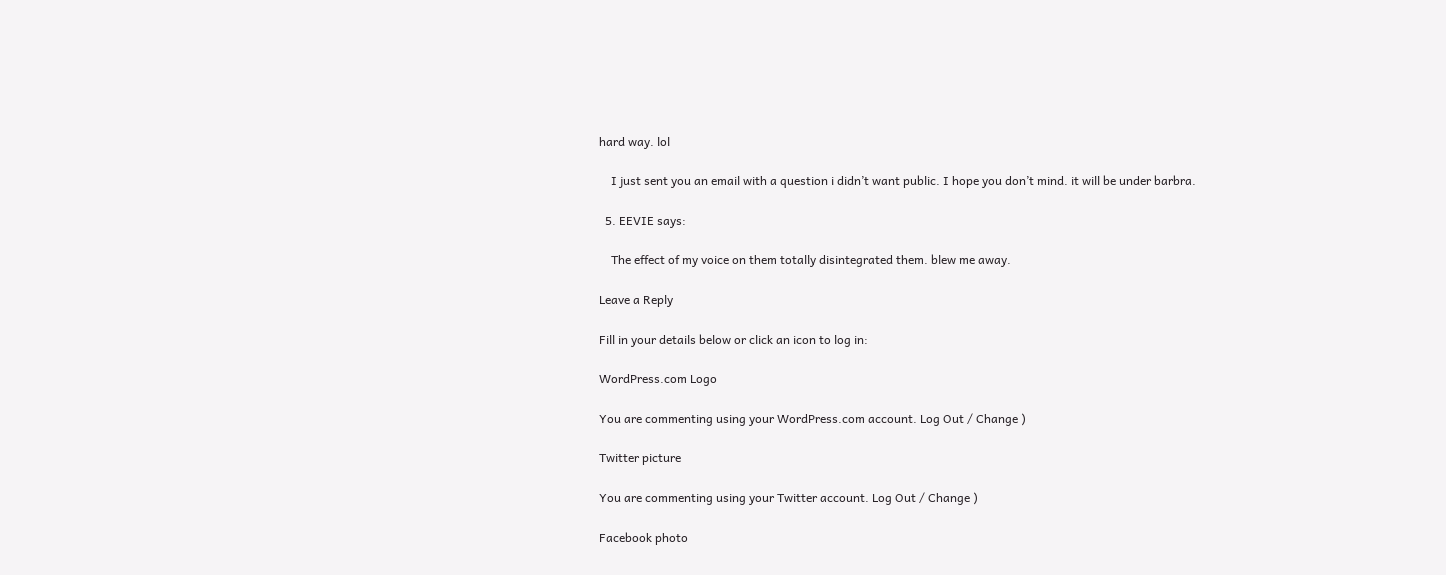hard way. lol

    I just sent you an email with a question i didn’t want public. I hope you don’t mind. it will be under barbra.

  5. EEVIE says:

    The effect of my voice on them totally disintegrated them. blew me away.

Leave a Reply

Fill in your details below or click an icon to log in:

WordPress.com Logo

You are commenting using your WordPress.com account. Log Out / Change )

Twitter picture

You are commenting using your Twitter account. Log Out / Change )

Facebook photo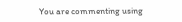You are commenting using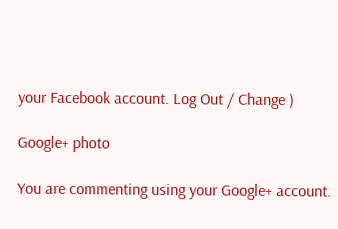your Facebook account. Log Out / Change )

Google+ photo

You are commenting using your Google+ account.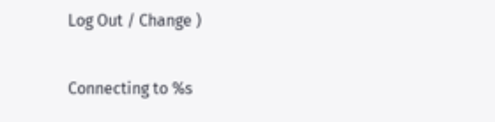Log Out / Change )

Connecting to %s